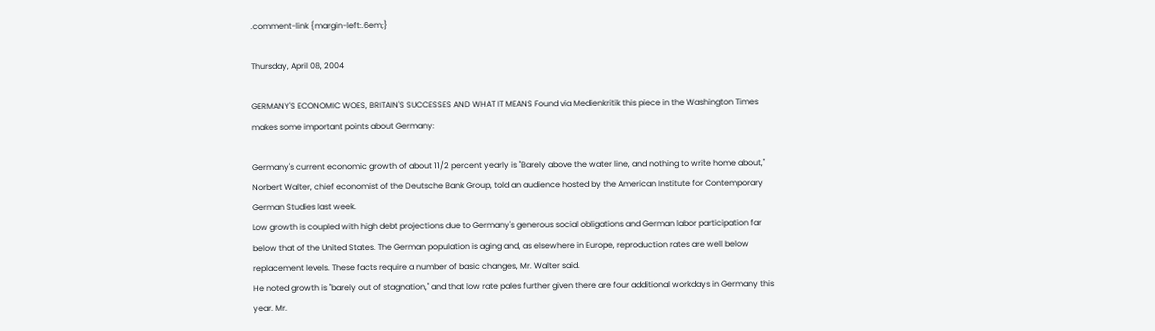.comment-link {margin-left:.6em;}

Thursday, April 08, 2004

GERMANY'S ECONOMIC WOES, BRITAIN'S SUCCESSES AND WHAT IT MEANS Found via Medienkritik this piece in the Washington Times makes some important points about Germany:

Germany's current economic growth of about 11/2 percent yearly is "Barely above the water line, and nothing to write home about," Norbert Walter, chief economist of the Deutsche Bank Group, told an audience hosted by the American Institute for Contemporary German Studies last week.
Low growth is coupled with high debt projections due to Germany's generous social obligations and German labor participation far below that of the United States. The German population is aging and, as elsewhere in Europe, reproduction rates are well below replacement levels. These facts require a number of basic changes, Mr. Walter said.
He noted growth is "barely out of stagnation," and that low rate pales further given there are four additional workdays in Germany this year. Mr.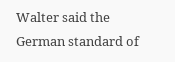Walter said the German standard of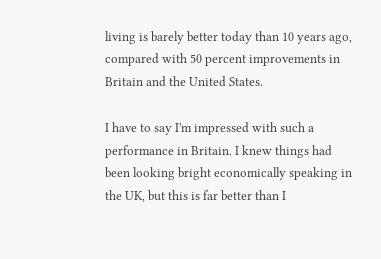living is barely better today than 10 years ago, compared with 50 percent improvements in Britain and the United States.

I have to say I'm impressed with such a performance in Britain. I knew things had been looking bright economically speaking in the UK, but this is far better than I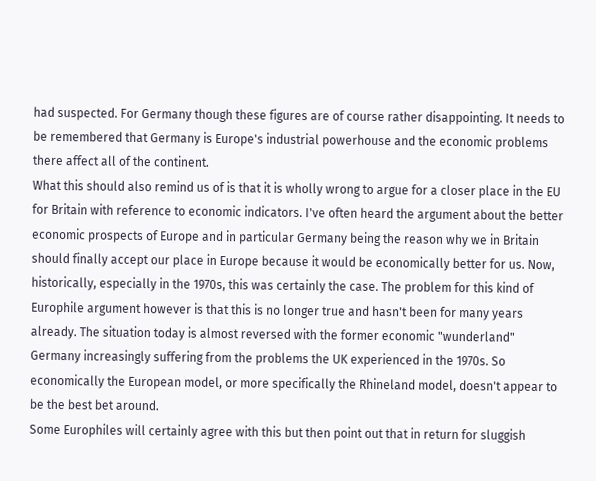had suspected. For Germany though these figures are of course rather disappointing. It needs to be remembered that Germany is Europe's industrial powerhouse and the economic problems there affect all of the continent.
What this should also remind us of is that it is wholly wrong to argue for a closer place in the EU for Britain with reference to economic indicators. I've often heard the argument about the better economic prospects of Europe and in particular Germany being the reason why we in Britain should finally accept our place in Europe because it would be economically better for us. Now, historically, especially in the 1970s, this was certainly the case. The problem for this kind of Europhile argument however is that this is no longer true and hasn't been for many years already. The situation today is almost reversed with the former economic "wunderland" Germany increasingly suffering from the problems the UK experienced in the 1970s. So economically the European model, or more specifically the Rhineland model, doesn't appear to be the best bet around.
Some Europhiles will certainly agree with this but then point out that in return for sluggish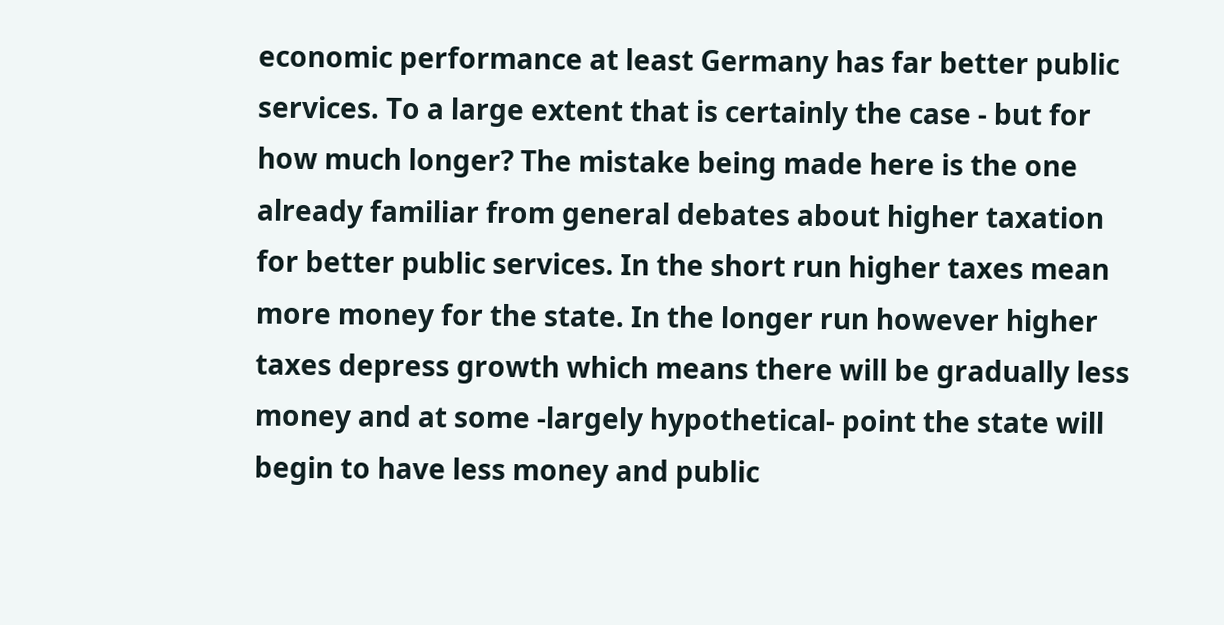economic performance at least Germany has far better public services. To a large extent that is certainly the case - but for how much longer? The mistake being made here is the one already familiar from general debates about higher taxation for better public services. In the short run higher taxes mean more money for the state. In the longer run however higher taxes depress growth which means there will be gradually less money and at some -largely hypothetical- point the state will begin to have less money and public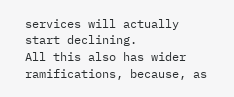services will actually start declining.
All this also has wider ramifications, because, as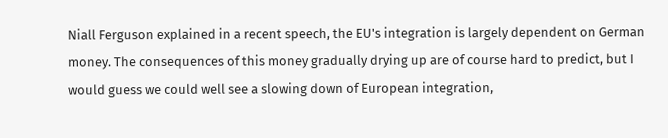Niall Ferguson explained in a recent speech, the EU's integration is largely dependent on German money. The consequences of this money gradually drying up are of course hard to predict, but I would guess we could well see a slowing down of European integration,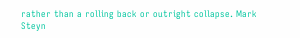rather than a rolling back or outright collapse. Mark Steyn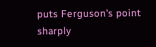puts Ferguson's point sharply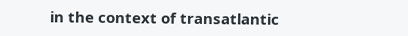in the context of transatlantic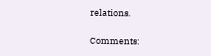relations.

Comments: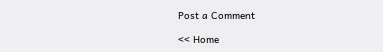Post a Comment

<< Home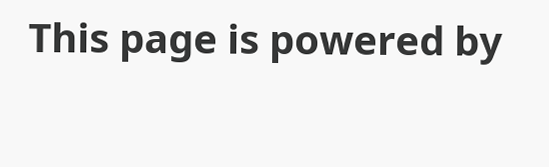This page is powered by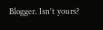Blogger. Isn't yours?